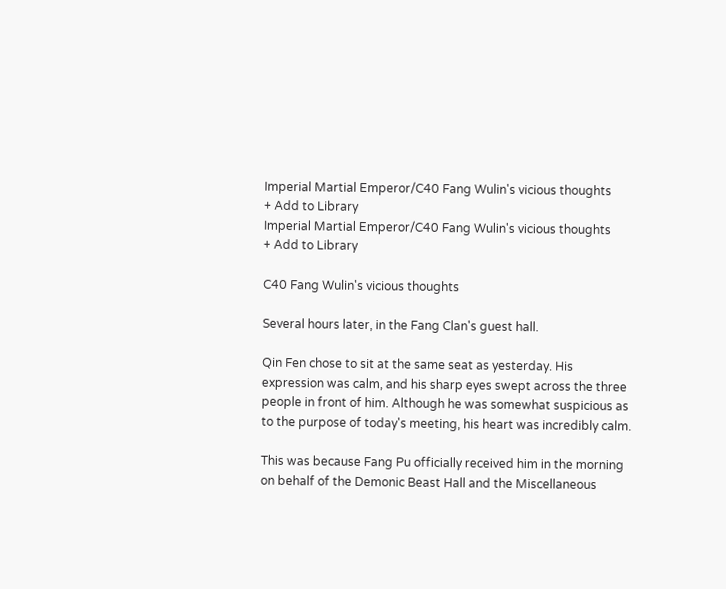Imperial Martial Emperor/C40 Fang Wulin's vicious thoughts
+ Add to Library
Imperial Martial Emperor/C40 Fang Wulin's vicious thoughts
+ Add to Library

C40 Fang Wulin's vicious thoughts

Several hours later, in the Fang Clan's guest hall.

Qin Fen chose to sit at the same seat as yesterday. His expression was calm, and his sharp eyes swept across the three people in front of him. Although he was somewhat suspicious as to the purpose of today's meeting, his heart was incredibly calm.

This was because Fang Pu officially received him in the morning on behalf of the Demonic Beast Hall and the Miscellaneous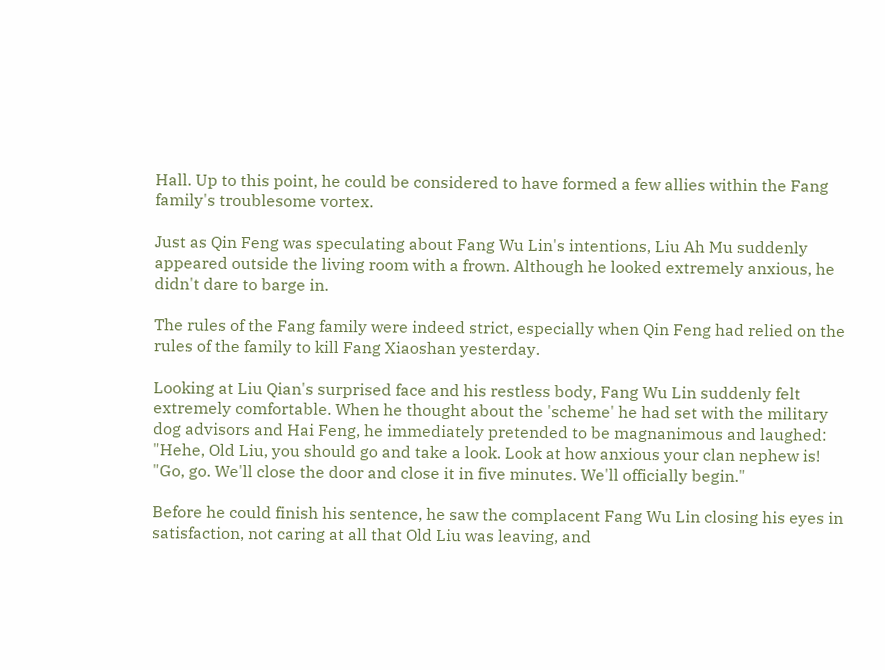Hall. Up to this point, he could be considered to have formed a few allies within the Fang family's troublesome vortex.

Just as Qin Feng was speculating about Fang Wu Lin's intentions, Liu Ah Mu suddenly appeared outside the living room with a frown. Although he looked extremely anxious, he didn't dare to barge in.

The rules of the Fang family were indeed strict, especially when Qin Feng had relied on the rules of the family to kill Fang Xiaoshan yesterday.

Looking at Liu Qian's surprised face and his restless body, Fang Wu Lin suddenly felt extremely comfortable. When he thought about the 'scheme' he had set with the military dog advisors and Hai Feng, he immediately pretended to be magnanimous and laughed: "Hehe, Old Liu, you should go and take a look. Look at how anxious your clan nephew is! "Go, go. We'll close the door and close it in five minutes. We'll officially begin."

Before he could finish his sentence, he saw the complacent Fang Wu Lin closing his eyes in satisfaction, not caring at all that Old Liu was leaving, and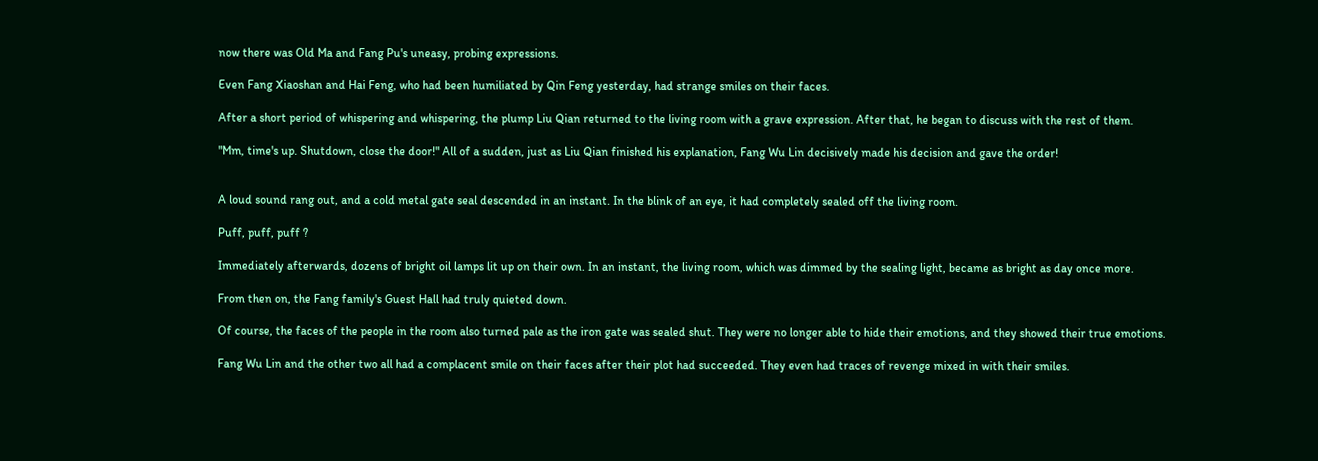now there was Old Ma and Fang Pu's uneasy, probing expressions.

Even Fang Xiaoshan and Hai Feng, who had been humiliated by Qin Feng yesterday, had strange smiles on their faces.

After a short period of whispering and whispering, the plump Liu Qian returned to the living room with a grave expression. After that, he began to discuss with the rest of them.

"Mm, time's up. Shutdown, close the door!" All of a sudden, just as Liu Qian finished his explanation, Fang Wu Lin decisively made his decision and gave the order!


A loud sound rang out, and a cold metal gate seal descended in an instant. In the blink of an eye, it had completely sealed off the living room.

Puff, puff, puff ?

Immediately afterwards, dozens of bright oil lamps lit up on their own. In an instant, the living room, which was dimmed by the sealing light, became as bright as day once more.

From then on, the Fang family's Guest Hall had truly quieted down.

Of course, the faces of the people in the room also turned pale as the iron gate was sealed shut. They were no longer able to hide their emotions, and they showed their true emotions.

Fang Wu Lin and the other two all had a complacent smile on their faces after their plot had succeeded. They even had traces of revenge mixed in with their smiles.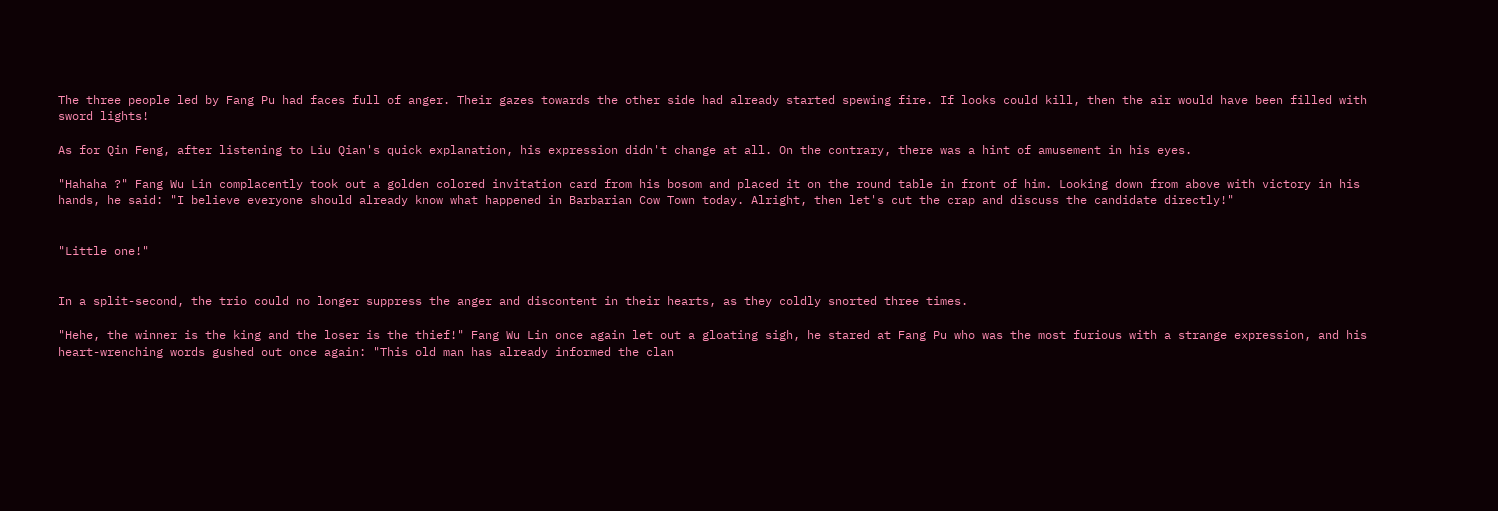The three people led by Fang Pu had faces full of anger. Their gazes towards the other side had already started spewing fire. If looks could kill, then the air would have been filled with sword lights!

As for Qin Feng, after listening to Liu Qian's quick explanation, his expression didn't change at all. On the contrary, there was a hint of amusement in his eyes.

"Hahaha ?" Fang Wu Lin complacently took out a golden colored invitation card from his bosom and placed it on the round table in front of him. Looking down from above with victory in his hands, he said: "I believe everyone should already know what happened in Barbarian Cow Town today. Alright, then let's cut the crap and discuss the candidate directly!"


"Little one!"


In a split-second, the trio could no longer suppress the anger and discontent in their hearts, as they coldly snorted three times.

"Hehe, the winner is the king and the loser is the thief!" Fang Wu Lin once again let out a gloating sigh, he stared at Fang Pu who was the most furious with a strange expression, and his heart-wrenching words gushed out once again: "This old man has already informed the clan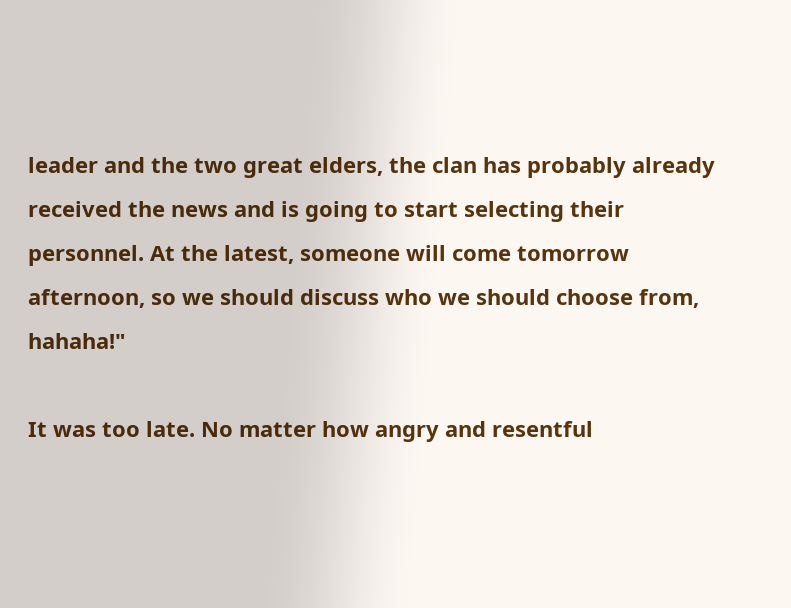leader and the two great elders, the clan has probably already received the news and is going to start selecting their personnel. At the latest, someone will come tomorrow afternoon, so we should discuss who we should choose from, hahaha!"

It was too late. No matter how angry and resentful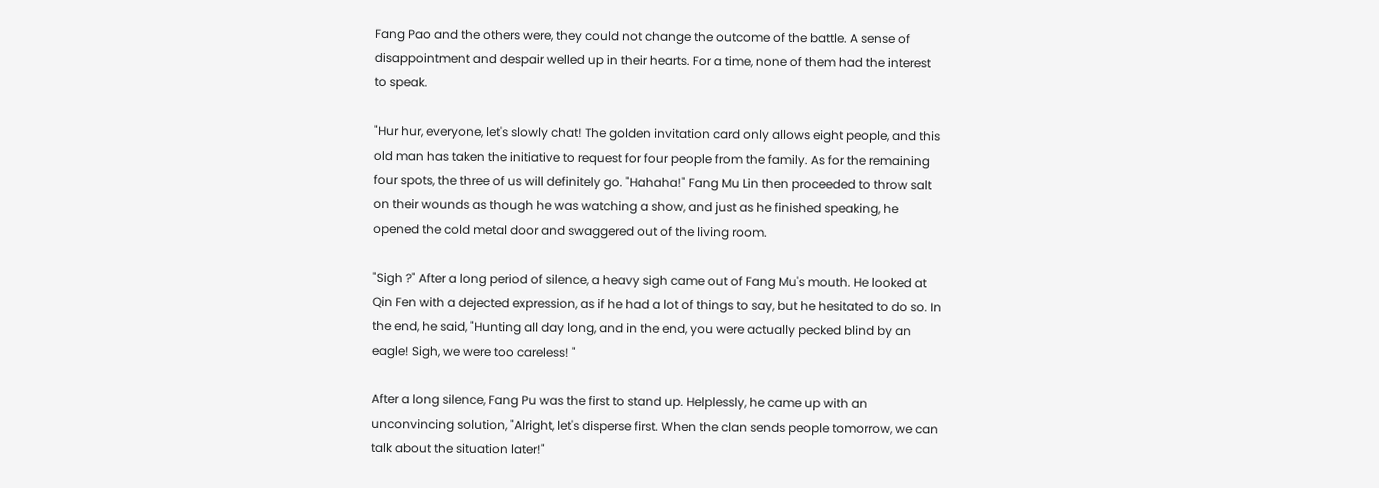Fang Pao and the others were, they could not change the outcome of the battle. A sense of disappointment and despair welled up in their hearts. For a time, none of them had the interest to speak.

"Hur hur, everyone, let's slowly chat! The golden invitation card only allows eight people, and this old man has taken the initiative to request for four people from the family. As for the remaining four spots, the three of us will definitely go. "Hahaha!" Fang Mu Lin then proceeded to throw salt on their wounds as though he was watching a show, and just as he finished speaking, he opened the cold metal door and swaggered out of the living room.

"Sigh ?" After a long period of silence, a heavy sigh came out of Fang Mu's mouth. He looked at Qin Fen with a dejected expression, as if he had a lot of things to say, but he hesitated to do so. In the end, he said, "Hunting all day long, and in the end, you were actually pecked blind by an eagle! Sigh, we were too careless! "

After a long silence, Fang Pu was the first to stand up. Helplessly, he came up with an unconvincing solution, "Alright, let's disperse first. When the clan sends people tomorrow, we can talk about the situation later!"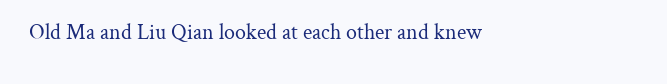Old Ma and Liu Qian looked at each other and knew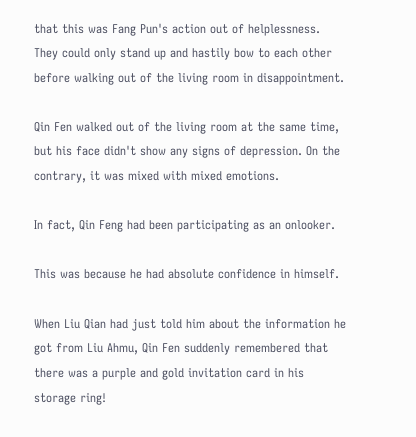that this was Fang Pun's action out of helplessness. They could only stand up and hastily bow to each other before walking out of the living room in disappointment.

Qin Fen walked out of the living room at the same time, but his face didn't show any signs of depression. On the contrary, it was mixed with mixed emotions.

In fact, Qin Feng had been participating as an onlooker.

This was because he had absolute confidence in himself.

When Liu Qian had just told him about the information he got from Liu Ahmu, Qin Fen suddenly remembered that there was a purple and gold invitation card in his storage ring!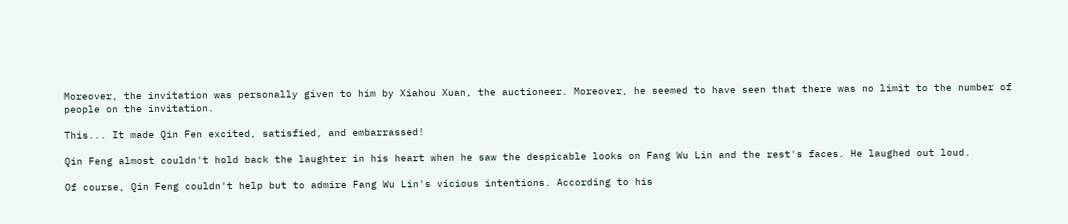Moreover, the invitation was personally given to him by Xiahou Xuan, the auctioneer. Moreover, he seemed to have seen that there was no limit to the number of people on the invitation.

This... It made Qin Fen excited, satisfied, and embarrassed!

Qin Feng almost couldn't hold back the laughter in his heart when he saw the despicable looks on Fang Wu Lin and the rest's faces. He laughed out loud.

Of course, Qin Feng couldn't help but to admire Fang Wu Lin's vicious intentions. According to his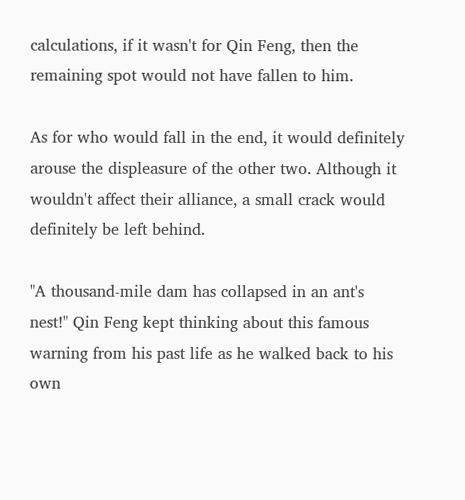calculations, if it wasn't for Qin Feng, then the remaining spot would not have fallen to him.

As for who would fall in the end, it would definitely arouse the displeasure of the other two. Although it wouldn't affect their alliance, a small crack would definitely be left behind.

"A thousand-mile dam has collapsed in an ant's nest!" Qin Feng kept thinking about this famous warning from his past life as he walked back to his own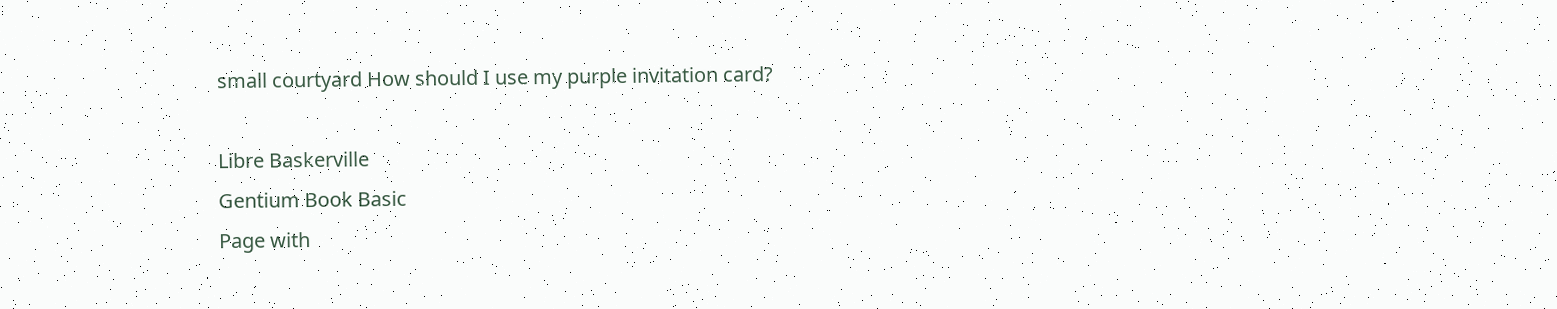small courtyard How should I use my purple invitation card?

Libre Baskerville
Gentium Book Basic
Page with